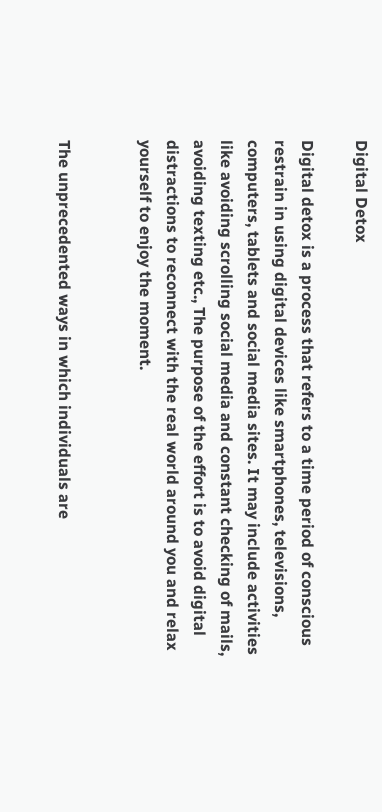Digital Detox

Digital detox is a process that refers to a time period of conscious restrain in using digital devices like smartphones, televisions, computers, tablets and social media sites. It may include activities like avoiding scrolling social media and constant checking of mails, avoiding texting etc., The purpose of the effort is to avoid digital distractions to reconnect with the real world around you and relax yourself to enjoy the moment.


The unprecedented ways in which individuals are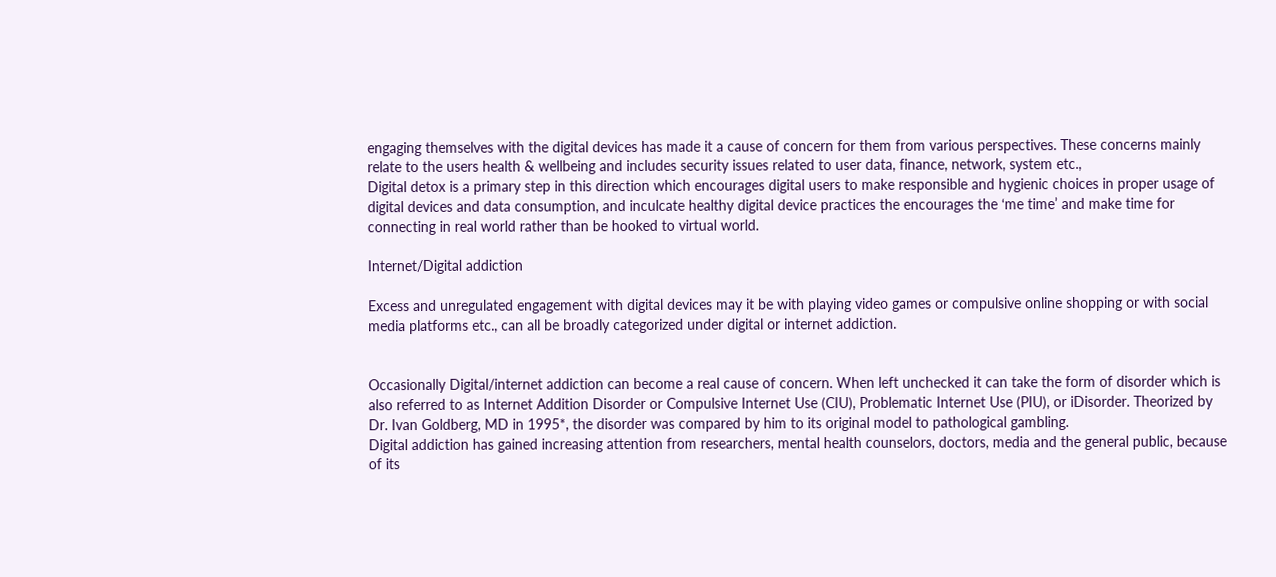engaging themselves with the digital devices has made it a cause of concern for them from various perspectives. These concerns mainly relate to the users health & wellbeing and includes security issues related to user data, finance, network, system etc.,
Digital detox is a primary step in this direction which encourages digital users to make responsible and hygienic choices in proper usage of digital devices and data consumption, and inculcate healthy digital device practices the encourages the ‘me time’ and make time for connecting in real world rather than be hooked to virtual world.

Internet/Digital addiction

Excess and unregulated engagement with digital devices may it be with playing video games or compulsive online shopping or with social media platforms etc., can all be broadly categorized under digital or internet addiction.


Occasionally Digital/internet addiction can become a real cause of concern. When left unchecked it can take the form of disorder which is also referred to as Internet Addition Disorder or Compulsive Internet Use (CIU), Problematic Internet Use (PIU), or iDisorder. Theorized by Dr. Ivan Goldberg, MD in 1995*, the disorder was compared by him to its original model to pathological gambling.
Digital addiction has gained increasing attention from researchers, mental health counselors, doctors, media and the general public, because of its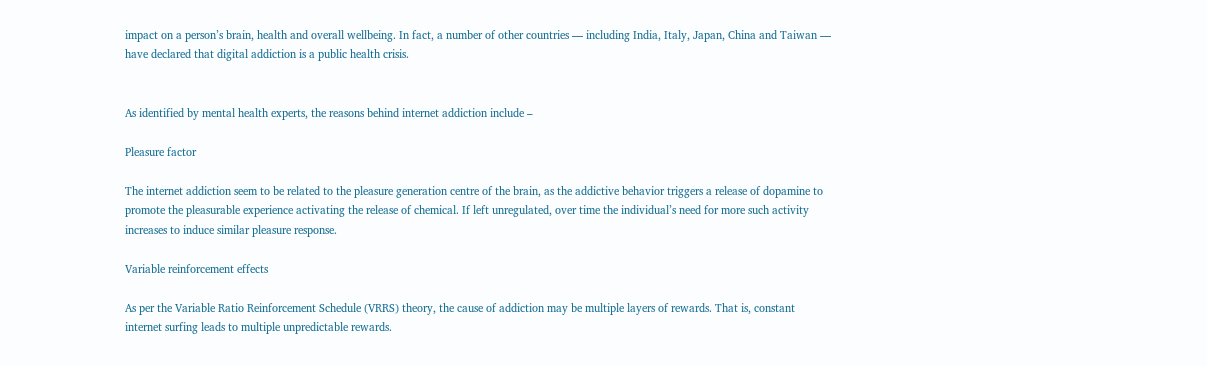impact on a person’s brain, health and overall wellbeing. In fact, a number of other countries — including India, Italy, Japan, China and Taiwan — have declared that digital addiction is a public health crisis.


As identified by mental health experts, the reasons behind internet addiction include –

Pleasure factor

The internet addiction seem to be related to the pleasure generation centre of the brain, as the addictive behavior triggers a release of dopamine to promote the pleasurable experience activating the release of chemical. If left unregulated, over time the individual’s need for more such activity increases to induce similar pleasure response.

Variable reinforcement effects

As per the Variable Ratio Reinforcement Schedule (VRRS) theory, the cause of addiction may be multiple layers of rewards. That is, constant internet surfing leads to multiple unpredictable rewards.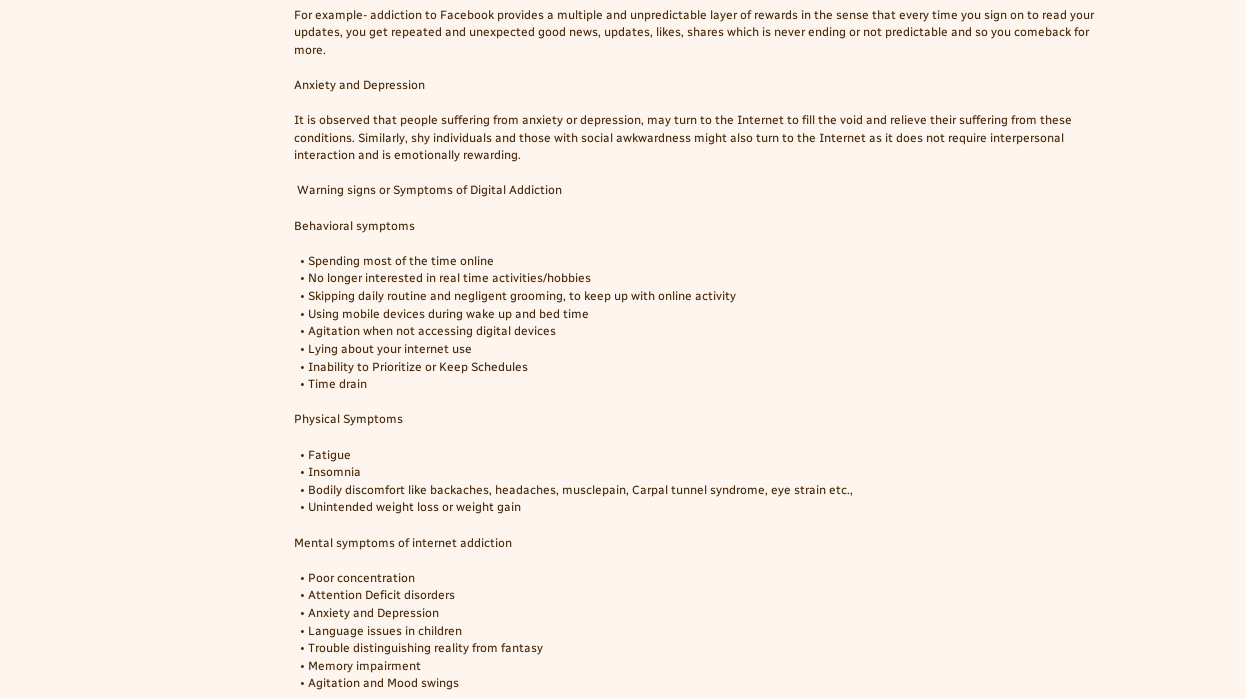For example- addiction to Facebook provides a multiple and unpredictable layer of rewards in the sense that every time you sign on to read your updates, you get repeated and unexpected good news, updates, likes, shares which is never ending or not predictable and so you comeback for more.

Anxiety and Depression

It is observed that people suffering from anxiety or depression, may turn to the Internet to fill the void and relieve their suffering from these conditions. Similarly, shy individuals and those with social awkwardness might also turn to the Internet as it does not require interpersonal interaction and is emotionally rewarding.

 Warning signs or Symptoms of Digital Addiction

Behavioral symptoms

  • Spending most of the time online
  • No longer interested in real time activities/hobbies
  • Skipping daily routine and negligent grooming, to keep up with online activity
  • Using mobile devices during wake up and bed time
  • Agitation when not accessing digital devices
  • Lying about your internet use
  • Inability to Prioritize or Keep Schedules
  • Time drain

Physical Symptoms

  • Fatigue
  • Insomnia
  • Bodily discomfort like backaches, headaches, musclepain, Carpal tunnel syndrome, eye strain etc.,
  • Unintended weight loss or weight gain

Mental symptoms of internet addiction

  • Poor concentration
  • Attention Deficit disorders
  • Anxiety and Depression
  • Language issues in children
  • Trouble distinguishing reality from fantasy
  • Memory impairment
  • Agitation and Mood swings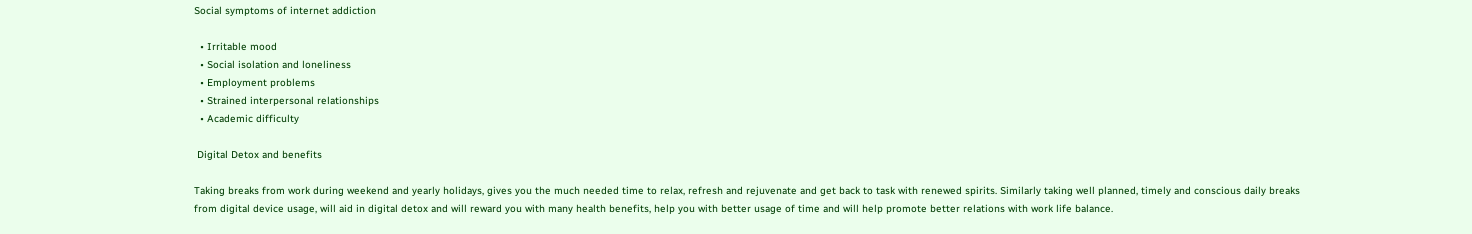Social symptoms of internet addiction

  • Irritable mood
  • Social isolation and loneliness
  • Employment problems
  • Strained interpersonal relationships
  • Academic difficulty

 Digital Detox and benefits

Taking breaks from work during weekend and yearly holidays, gives you the much needed time to relax, refresh and rejuvenate and get back to task with renewed spirits. Similarly taking well planned, timely and conscious daily breaks from digital device usage, will aid in digital detox and will reward you with many health benefits, help you with better usage of time and will help promote better relations with work life balance.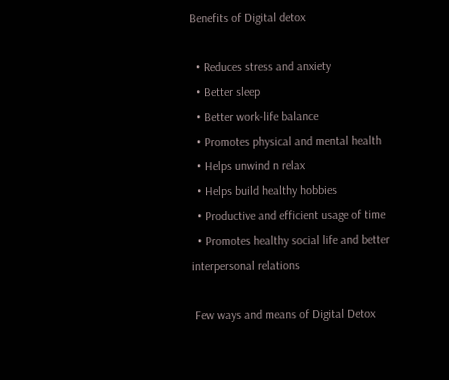Benefits of Digital detox

  • Reduces stress and anxiety
  • Better sleep
  • Better work-life balance
  • Promotes physical and mental health
  • Helps unwind n relax
  • Helps build healthy hobbies
  • Productive and efficient usage of time
  • Promotes healthy social life and better interpersonal relations

 Few ways and means of Digital Detox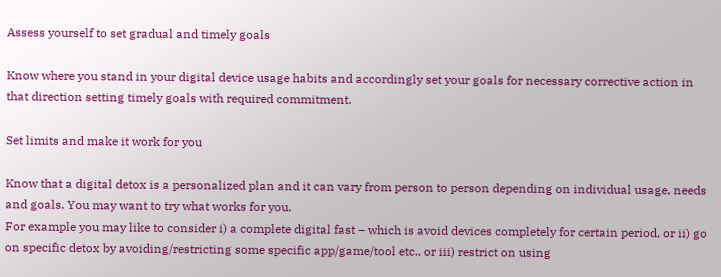Assess yourself to set gradual and timely goals

Know where you stand in your digital device usage habits and accordingly set your goals for necessary corrective action in that direction setting timely goals with required commitment.

Set limits and make it work for you

Know that a digital detox is a personalized plan and it can vary from person to person depending on individual usage, needs and goals. You may want to try what works for you.
For example you may like to consider i) a complete digital fast – which is avoid devices completely for certain period, or ii) go on specific detox by avoiding/restricting some specific app/game/tool etc., or iii) restrict on using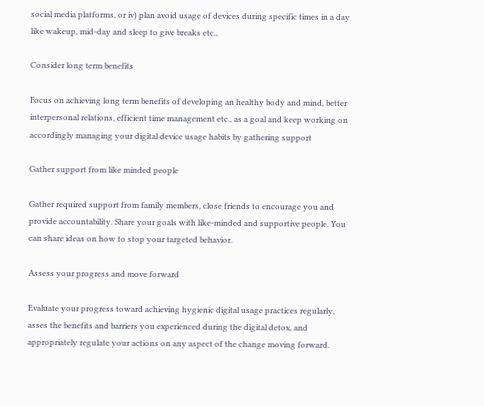social media platforms, or iv) plan avoid usage of devices during specific times in a day like wakeup, mid-day and sleep to give breaks etc.,

Consider long term benefits

Focus on achieving long term benefits of developing an healthy body and mind, better interpersonal relations, efficient time management etc., as a goal and keep working on accordingly managing your digital device usage habits by gathering support

Gather support from like minded people

Gather required support from family members, close friends to encourage you and provide accountability. Share your goals with like-minded and supportive people. You can share ideas on how to stop your targeted behavior.

Assess your progress and move forward

Evaluate your progress toward achieving hygienic digital usage practices regularly, asses the benefits and barriers you experienced during the digital detox, and appropriately regulate your actions on any aspect of the change moving forward.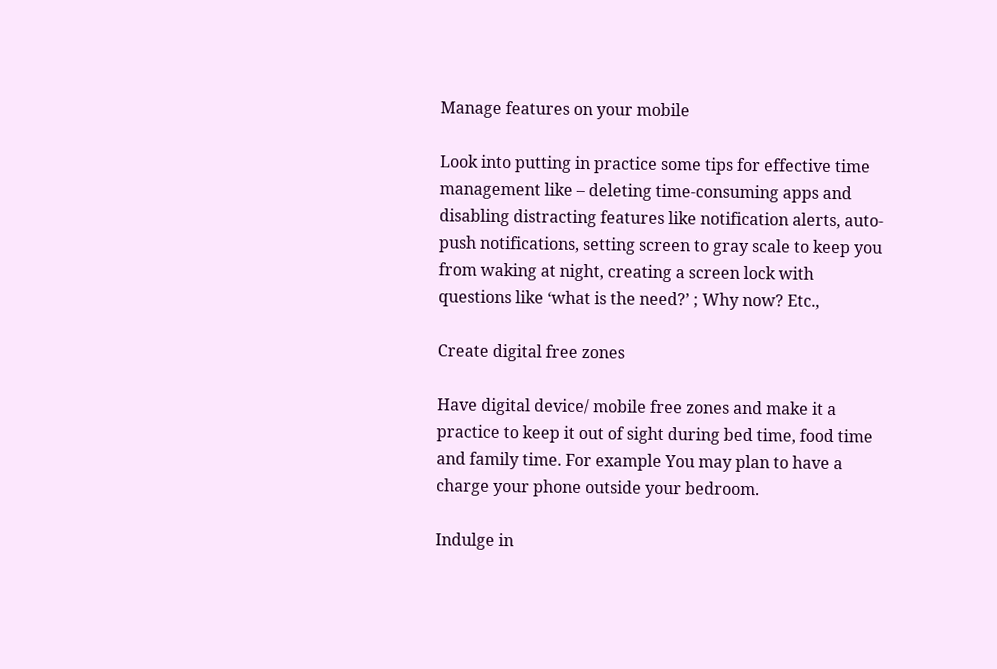Manage features on your mobile

Look into putting in practice some tips for effective time management like – deleting time-consuming apps and disabling distracting features like notification alerts, auto-push notifications, setting screen to gray scale to keep you from waking at night, creating a screen lock with questions like ‘what is the need?’ ; Why now? Etc.,

Create digital free zones

Have digital device/ mobile free zones and make it a practice to keep it out of sight during bed time, food time and family time. For example You may plan to have a charge your phone outside your bedroom.

Indulge in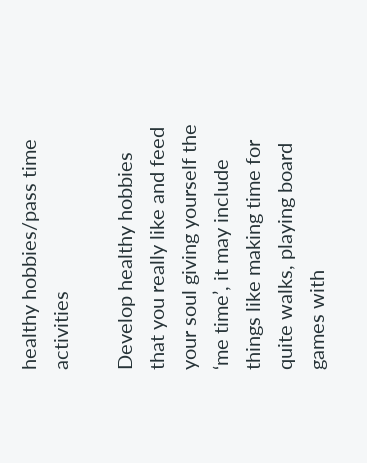healthy hobbies/pass time activities

Develop healthy hobbies that you really like and feed your soul giving yourself the ‘me time’, it may include things like making time for quite walks, playing board games with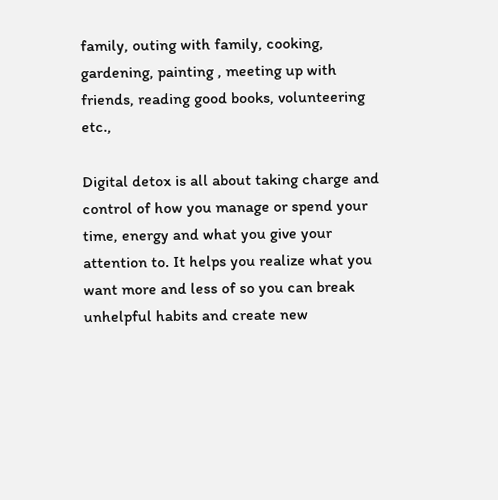family, outing with family, cooking, gardening, painting , meeting up with friends, reading good books, volunteering etc.,

Digital detox is all about taking charge and control of how you manage or spend your time, energy and what you give your attention to. It helps you realize what you want more and less of so you can break unhelpful habits and create new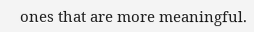ones that are more meaningful.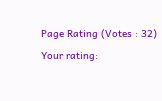Page Rating (Votes : 32)
Your rating: